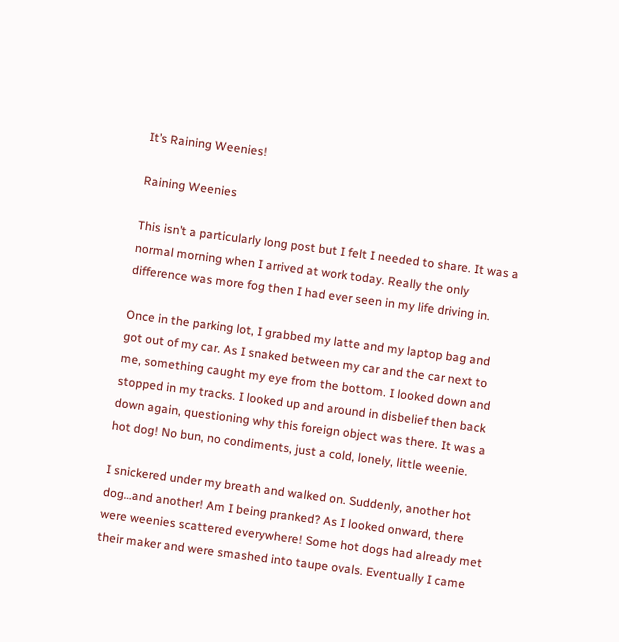It’s Raining Weenies!

Raining Weenies

This isn’t a particularly long post but I felt I needed to share. It was a normal morning when I arrived at work today. Really the only difference was more fog then I had ever seen in my life driving in.

Once in the parking lot, I grabbed my latte and my laptop bag and got out of my car. As I snaked between my car and the car next to me, something caught my eye from the bottom. I looked down and stopped in my tracks. I looked up and around in disbelief then back down again, questioning why this foreign object was there. It was a hot dog! No bun, no condiments, just a cold, lonely, little weenie.

I snickered under my breath and walked on. Suddenly, another hot dog…and another! Am I being pranked? As I looked onward, there were weenies scattered everywhere! Some hot dogs had already met their maker and were smashed into taupe ovals. Eventually I came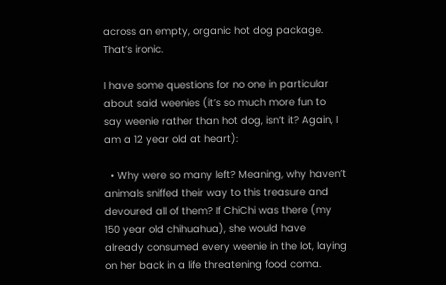across an empty, organic hot dog package. That’s ironic.

I have some questions for no one in particular about said weenies (it’s so much more fun to say weenie rather than hot dog, isn’t it? Again, I am a 12 year old at heart):

  • Why were so many left? Meaning, why haven’t animals sniffed their way to this treasure and devoured all of them? If ChiChi was there (my 150 year old chihuahua), she would have already consumed every weenie in the lot, laying on her back in a life threatening food coma.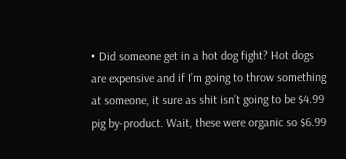• Did someone get in a hot dog fight? Hot dogs are expensive and if I’m going to throw something at someone, it sure as shit isn’t going to be $4.99 pig by-product. Wait, these were organic so $6.99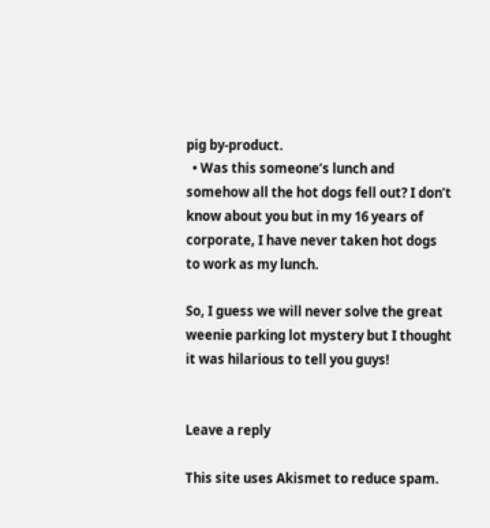pig by-product.
  • Was this someone’s lunch and somehow all the hot dogs fell out? I don’t know about you but in my 16 years of corporate, I have never taken hot dogs to work as my lunch.

So, I guess we will never solve the great weenie parking lot mystery but I thought it was hilarious to tell you guys!


Leave a reply

This site uses Akismet to reduce spam.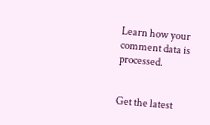Learn how your comment data is processed.


Get the latest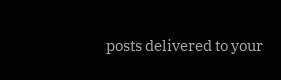posts delivered to your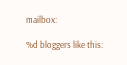mailbox:

%d bloggers like this: